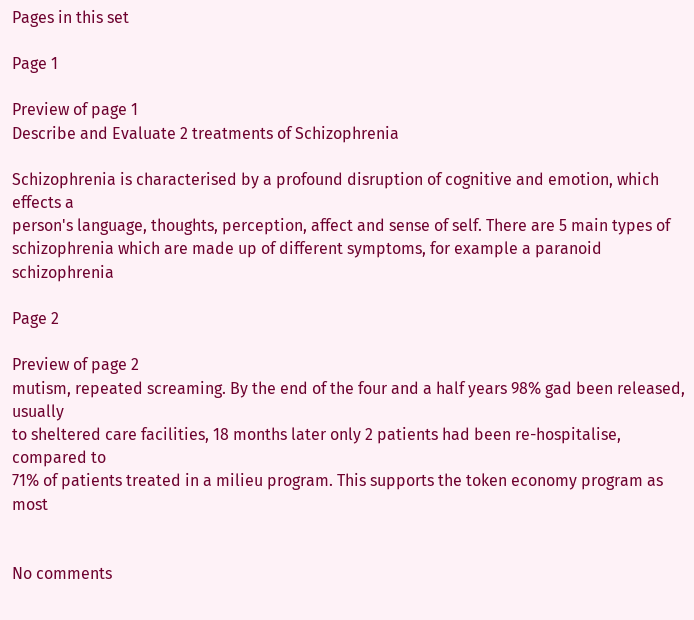Pages in this set

Page 1

Preview of page 1
Describe and Evaluate 2 treatments of Schizophrenia

Schizophrenia is characterised by a profound disruption of cognitive and emotion, which effects a
person's language, thoughts, perception, affect and sense of self. There are 5 main types of
schizophrenia which are made up of different symptoms, for example a paranoid schizophrenia

Page 2

Preview of page 2
mutism, repeated screaming. By the end of the four and a half years 98% gad been released, usually
to sheltered care facilities, 18 months later only 2 patients had been re-hospitalise, compared to
71% of patients treated in a milieu program. This supports the token economy program as most


No comments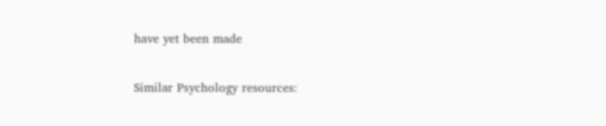have yet been made

Similar Psychology resources: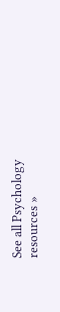See all Psychology resources »